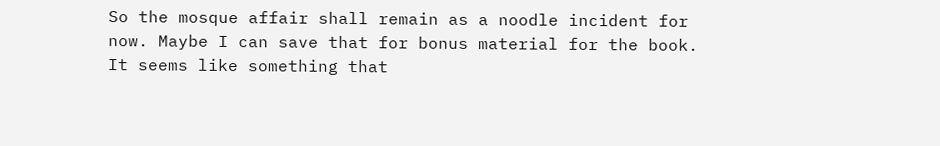So the mosque affair shall remain as a noodle incident for now. Maybe I can save that for bonus material for the book. It seems like something that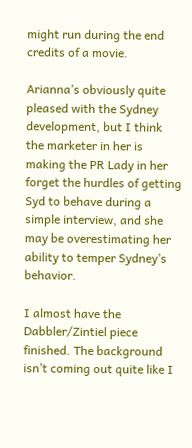might run during the end credits of a movie.

Arianna’s obviously quite pleased with the Sydney development, but I think the marketer in her is making the PR Lady in her forget the hurdles of getting Syd to behave during a simple interview, and she may be overestimating her ability to temper Sydney’s behavior.

I almost have the Dabbler/Zintiel piece finished. The background isn’t coming out quite like I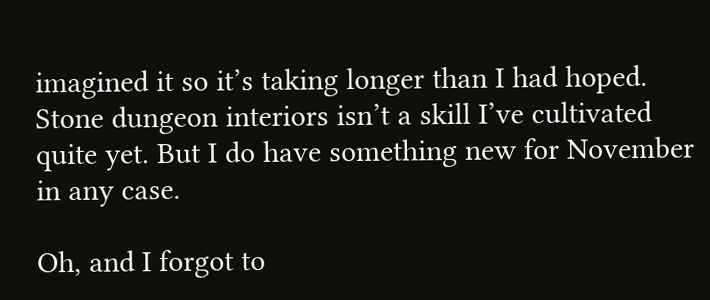imagined it so it’s taking longer than I had hoped. Stone dungeon interiors isn’t a skill I’ve cultivated quite yet. But I do have something new for November in any case.

Oh, and I forgot to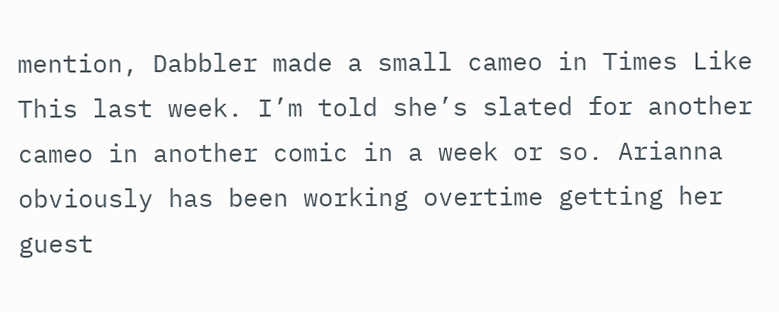mention, Dabbler made a small cameo in Times Like This last week. I’m told she’s slated for another cameo in another comic in a week or so. Arianna obviously has been working overtime getting her guest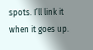spots. I’ll link it when it goes up.